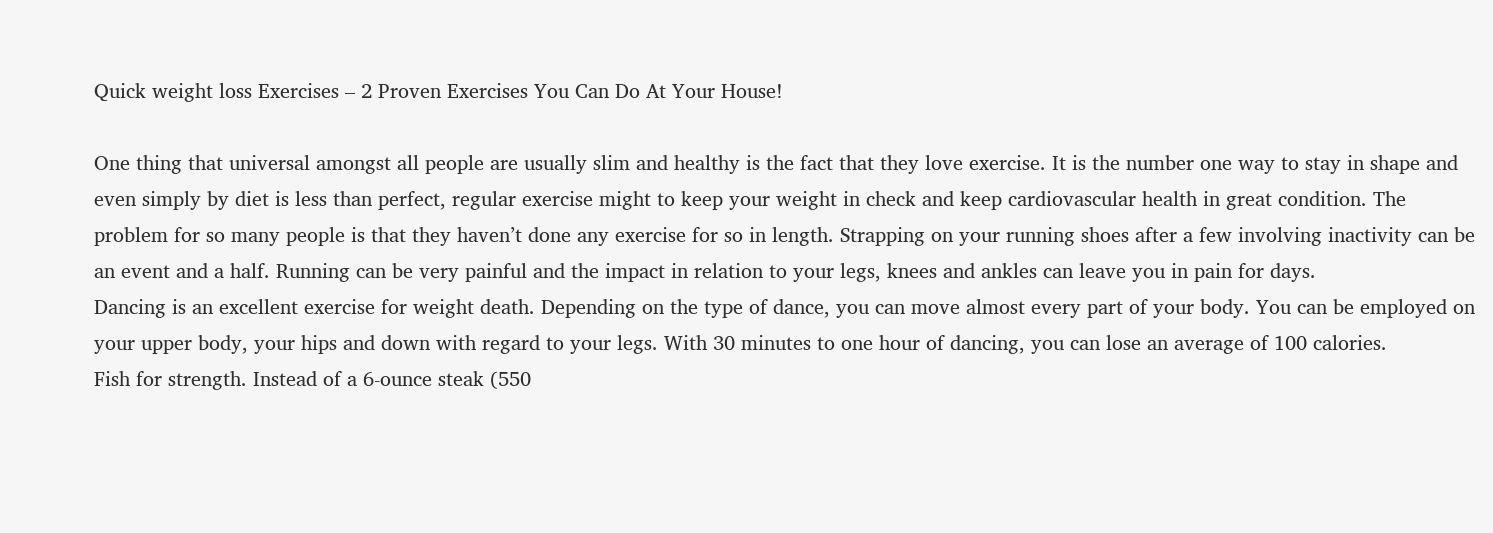Quick weight loss Exercises – 2 Proven Exercises You Can Do At Your House!

One thing that universal amongst all people are usually slim and healthy is the fact that they love exercise. It is the number one way to stay in shape and even simply by diet is less than perfect, regular exercise might to keep your weight in check and keep cardiovascular health in great condition. The problem for so many people is that they haven’t done any exercise for so in length. Strapping on your running shoes after a few involving inactivity can be an event and a half. Running can be very painful and the impact in relation to your legs, knees and ankles can leave you in pain for days.
Dancing is an excellent exercise for weight death. Depending on the type of dance, you can move almost every part of your body. You can be employed on your upper body, your hips and down with regard to your legs. With 30 minutes to one hour of dancing, you can lose an average of 100 calories.
Fish for strength. Instead of a 6-ounce steak (550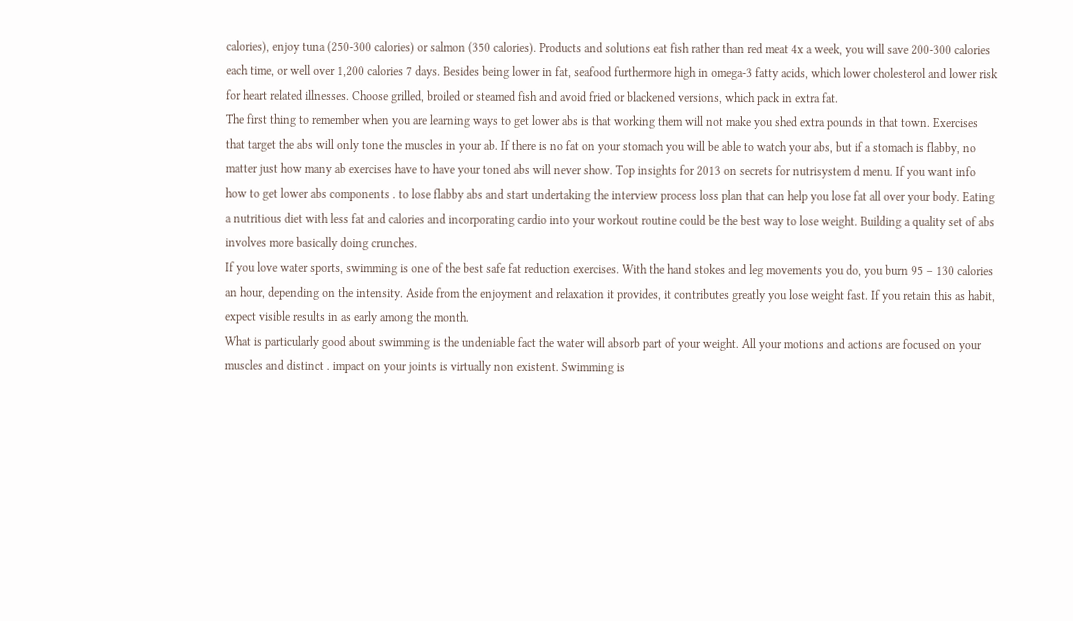calories), enjoy tuna (250-300 calories) or salmon (350 calories). Products and solutions eat fish rather than red meat 4x a week, you will save 200-300 calories each time, or well over 1,200 calories 7 days. Besides being lower in fat, seafood furthermore high in omega-3 fatty acids, which lower cholesterol and lower risk for heart related illnesses. Choose grilled, broiled or steamed fish and avoid fried or blackened versions, which pack in extra fat.
The first thing to remember when you are learning ways to get lower abs is that working them will not make you shed extra pounds in that town. Exercises that target the abs will only tone the muscles in your ab. If there is no fat on your stomach you will be able to watch your abs, but if a stomach is flabby, no matter just how many ab exercises have to have your toned abs will never show. Top insights for 2013 on secrets for nutrisystem d menu. If you want info how to get lower abs components . to lose flabby abs and start undertaking the interview process loss plan that can help you lose fat all over your body. Eating a nutritious diet with less fat and calories and incorporating cardio into your workout routine could be the best way to lose weight. Building a quality set of abs involves more basically doing crunches.
If you love water sports, swimming is one of the best safe fat reduction exercises. With the hand stokes and leg movements you do, you burn 95 – 130 calories an hour, depending on the intensity. Aside from the enjoyment and relaxation it provides, it contributes greatly you lose weight fast. If you retain this as habit, expect visible results in as early among the month.
What is particularly good about swimming is the undeniable fact the water will absorb part of your weight. All your motions and actions are focused on your muscles and distinct . impact on your joints is virtually non existent. Swimming is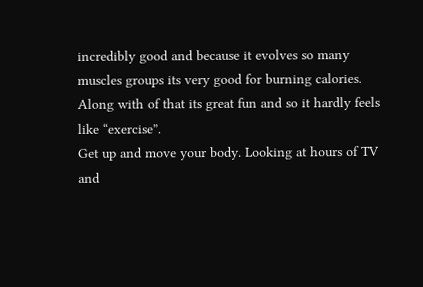incredibly good and because it evolves so many muscles groups its very good for burning calories. Along with of that its great fun and so it hardly feels like “exercise”.
Get up and move your body. Looking at hours of TV and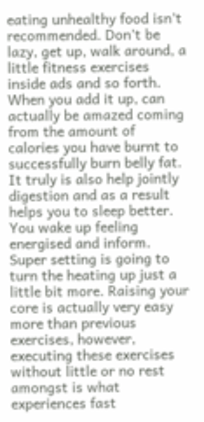eating unhealthy food isn’t recommended. Don’t be lazy, get up, walk around, a little fitness exercises inside ads and so forth. When you add it up, can actually be amazed coming from the amount of calories you have burnt to successfully burn belly fat. It truly is also help jointly digestion and as a result helps you to sleep better. You wake up feeling energised and inform.
Super setting is going to turn the heating up just a little bit more. Raising your core is actually very easy more than previous exercises, however, executing these exercises without little or no rest amongst is what experiences fast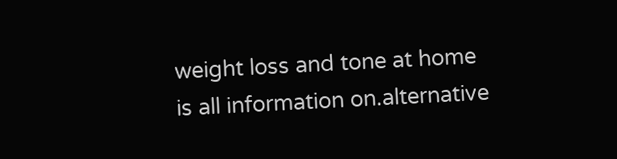weight loss and tone at home is all information on.alternative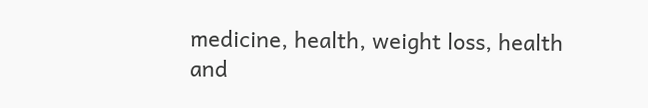medicine, health, weight loss, health and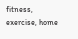fitness, exercise, home